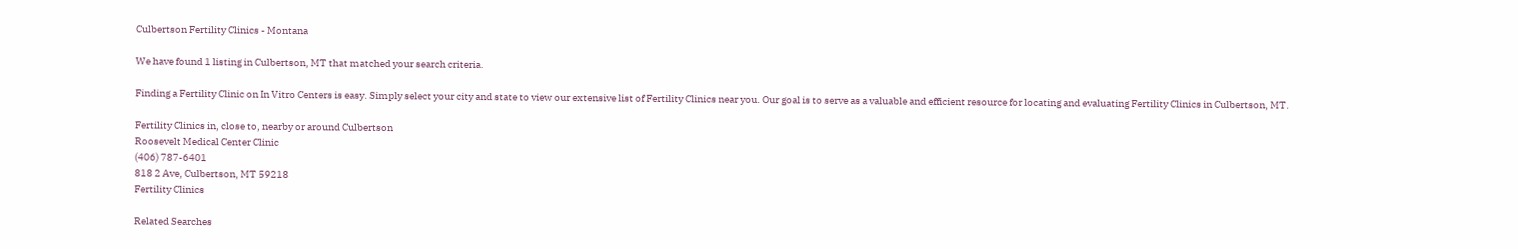Culbertson Fertility Clinics - Montana

We have found 1 listing in Culbertson, MT that matched your search criteria.

Finding a Fertility Clinic on In Vitro Centers is easy. Simply select your city and state to view our extensive list of Fertility Clinics near you. Our goal is to serve as a valuable and efficient resource for locating and evaluating Fertility Clinics in Culbertson, MT.

Fertility Clinics in, close to, nearby or around Culbertson
Roosevelt Medical Center Clinic
(406) 787-6401
818 2 Ave, Culbertson, MT 59218
Fertility Clinics

Related Searches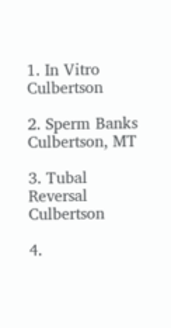1. In Vitro Culbertson

2. Sperm Banks Culbertson, MT

3. Tubal Reversal Culbertson

4.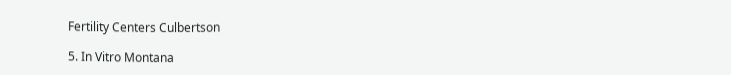Fertility Centers Culbertson

5. In Vitro Montana